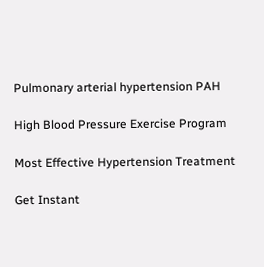Pulmonary arterial hypertension PAH

High Blood Pressure Exercise Program

Most Effective Hypertension Treatment

Get Instant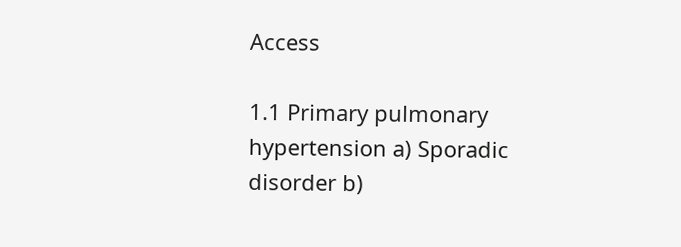Access

1.1 Primary pulmonary hypertension a) Sporadic disorder b)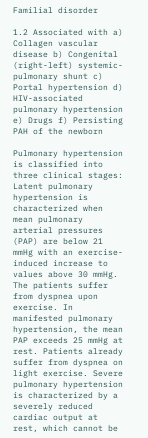Familial disorder

1.2 Associated with a) Collagen vascular disease b) Congenital (right-left) systemic-pulmonary shunt c) Portal hypertension d) HIV-associated pulmonary hypertension e) Drugs f) Persisting PAH of the newborn

Pulmonary hypertension is classified into three clinical stages: Latent pulmonary hypertension is characterized when mean pulmonary arterial pressures (PAP) are below 21 mmHg with an exercise-induced increase to values above 30 mmHg. The patients suffer from dyspnea upon exercise. In manifested pulmonary hypertension, the mean PAP exceeds 25 mmHg at rest. Patients already suffer from dyspnea on light exercise. Severe pulmonary hypertension is characterized by a severely reduced cardiac output at rest, which cannot be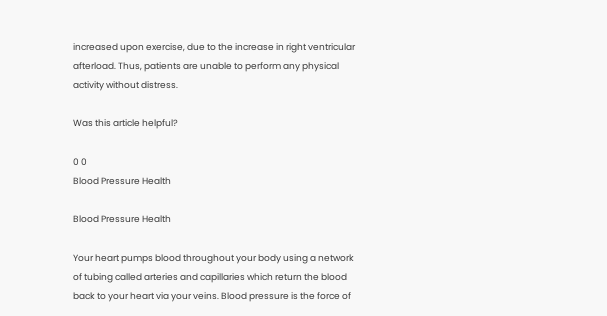increased upon exercise, due to the increase in right ventricular afterload. Thus, patients are unable to perform any physical activity without distress.

Was this article helpful?

0 0
Blood Pressure Health

Blood Pressure Health

Your heart pumps blood throughout your body using a network of tubing called arteries and capillaries which return the blood back to your heart via your veins. Blood pressure is the force of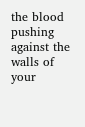the blood pushing against the walls of your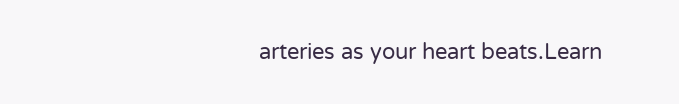arteries as your heart beats.Learn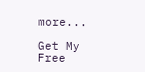more...

Get My Free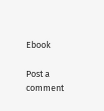Ebook

Post a comment